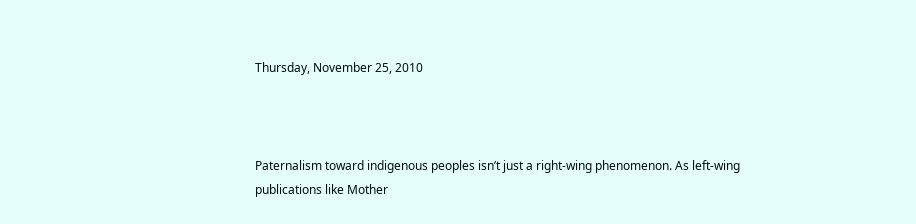Thursday, November 25, 2010



Paternalism toward indigenous peoples isn’t just a right-wing phenomenon. As left-wing publications like Mother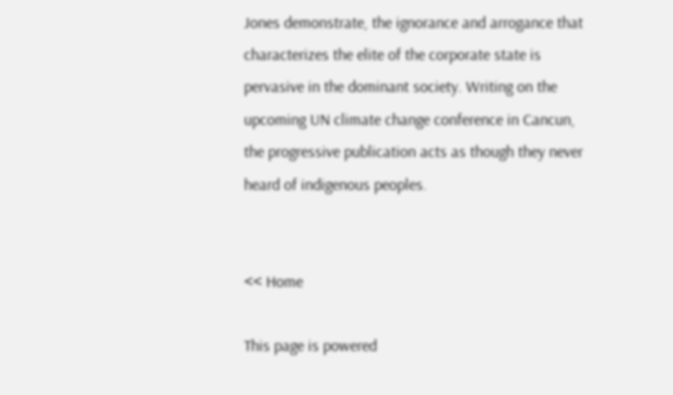Jones demonstrate, the ignorance and arrogance that characterizes the elite of the corporate state is pervasive in the dominant society. Writing on the upcoming UN climate change conference in Cancun, the progressive publication acts as though they never heard of indigenous peoples.


<< Home

This page is powered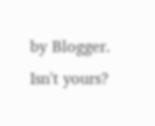by Blogger. Isn't yours?